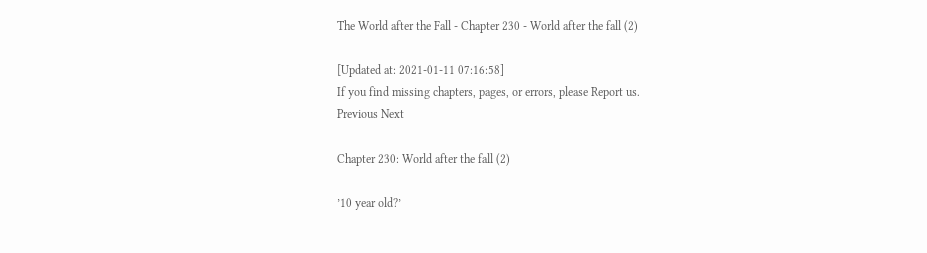The World after the Fall - Chapter 230 - World after the fall (2)

[Updated at: 2021-01-11 07:16:58]
If you find missing chapters, pages, or errors, please Report us.
Previous Next

Chapter 230: World after the fall (2)

’10 year old?’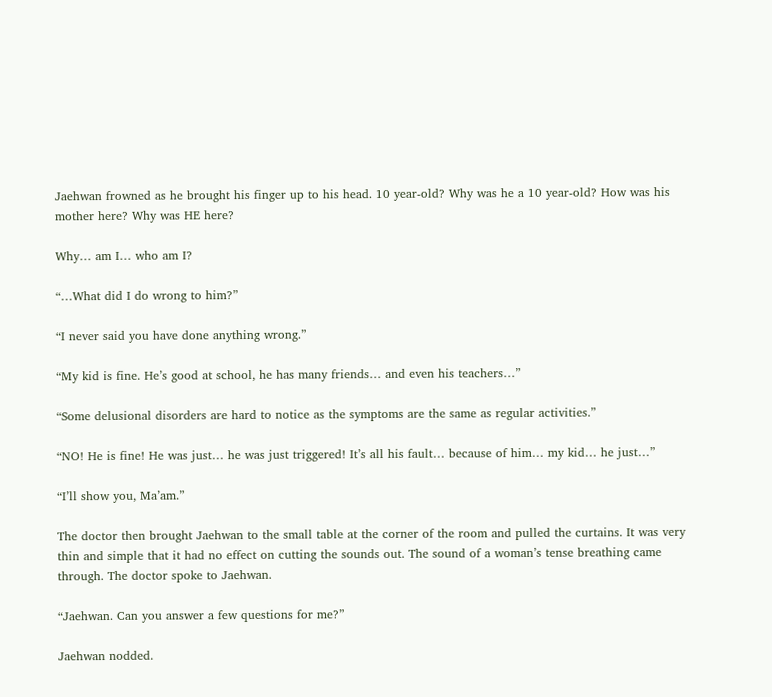Jaehwan frowned as he brought his finger up to his head. 10 year-old? Why was he a 10 year-old? How was his mother here? Why was HE here?

Why… am I… who am I?

“…What did I do wrong to him?”

“I never said you have done anything wrong.”

“My kid is fine. He’s good at school, he has many friends… and even his teachers…”

“Some delusional disorders are hard to notice as the symptoms are the same as regular activities.”

“NO! He is fine! He was just… he was just triggered! It’s all his fault… because of him… my kid… he just…”

“I’ll show you, Ma’am.”

The doctor then brought Jaehwan to the small table at the corner of the room and pulled the curtains. It was very thin and simple that it had no effect on cutting the sounds out. The sound of a woman’s tense breathing came through. The doctor spoke to Jaehwan.

“Jaehwan. Can you answer a few questions for me?”

Jaehwan nodded.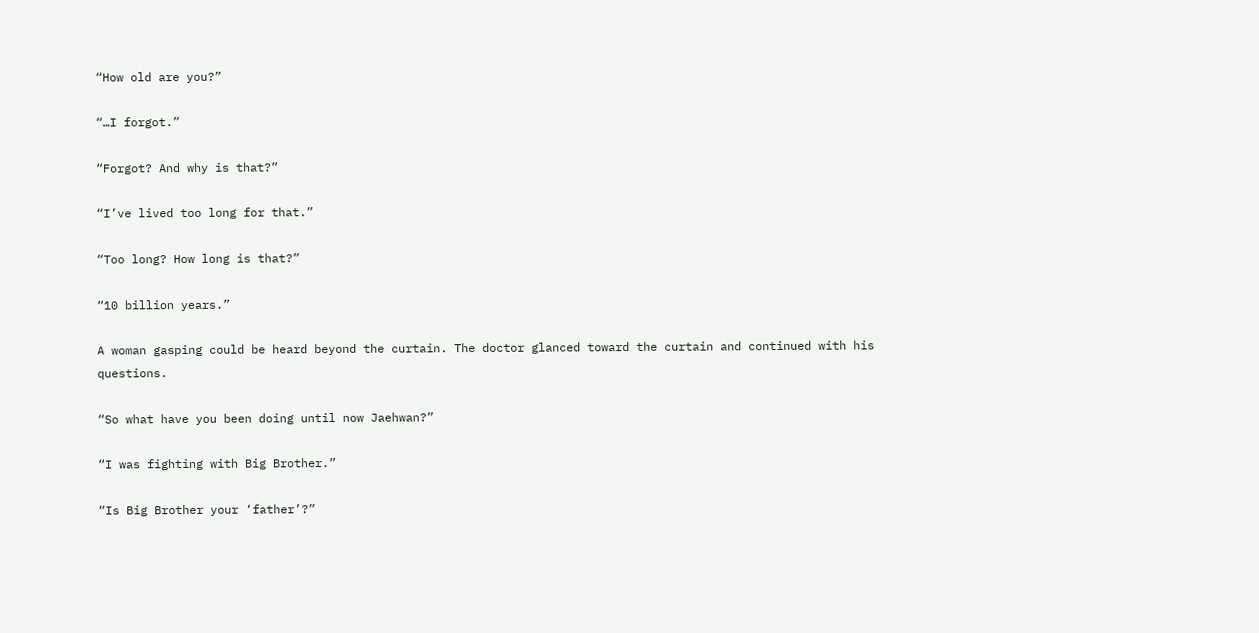“How old are you?”

“…I forgot.”

“Forgot? And why is that?”

“I’ve lived too long for that.”

“Too long? How long is that?”

“10 billion years.”

A woman gasping could be heard beyond the curtain. The doctor glanced toward the curtain and continued with his questions.

“So what have you been doing until now Jaehwan?”

“I was fighting with Big Brother.”

“Is Big Brother your ‘father’?”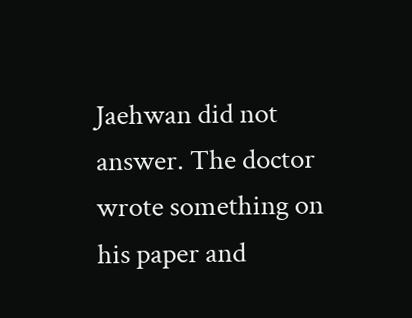Jaehwan did not answer. The doctor wrote something on his paper and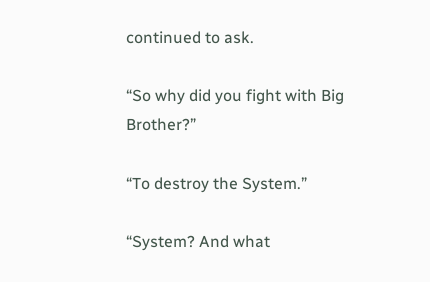continued to ask.

“So why did you fight with Big Brother?”

“To destroy the System.”

“System? And what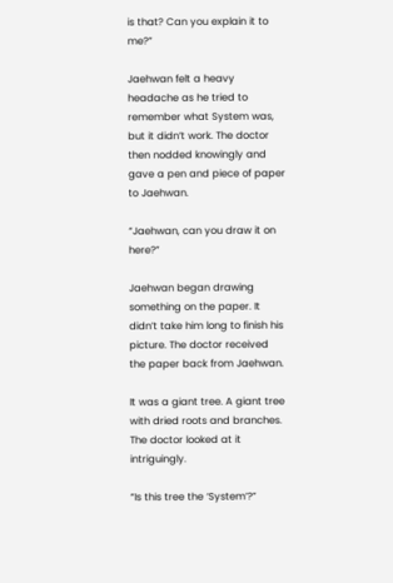is that? Can you explain it to me?”

Jaehwan felt a heavy headache as he tried to remember what System was, but it didn’t work. The doctor then nodded knowingly and gave a pen and piece of paper to Jaehwan.

“Jaehwan, can you draw it on here?”

Jaehwan began drawing something on the paper. It didn’t take him long to finish his picture. The doctor received the paper back from Jaehwan.

It was a giant tree. A giant tree with dried roots and branches. The doctor looked at it intriguingly.

“Is this tree the ‘System’?”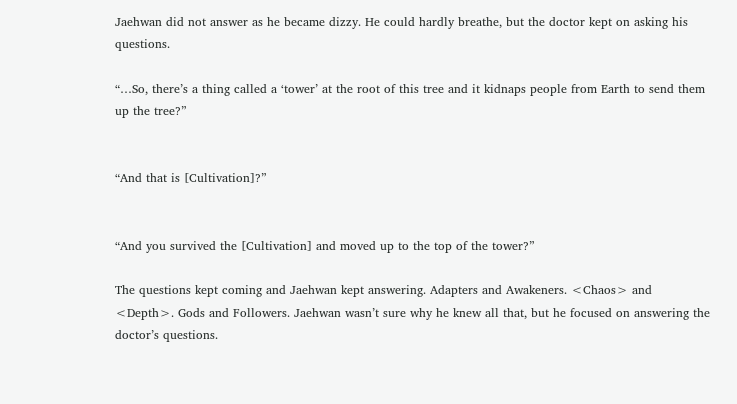Jaehwan did not answer as he became dizzy. He could hardly breathe, but the doctor kept on asking his questions.

“…So, there’s a thing called a ‘tower’ at the root of this tree and it kidnaps people from Earth to send them up the tree?”


“And that is [Cultivation]?”


“And you survived the [Cultivation] and moved up to the top of the tower?”

The questions kept coming and Jaehwan kept answering. Adapters and Awakeners. <Chaos> and <Depth>. Gods and Followers. Jaehwan wasn’t sure why he knew all that, but he focused on answering the doctor’s questions.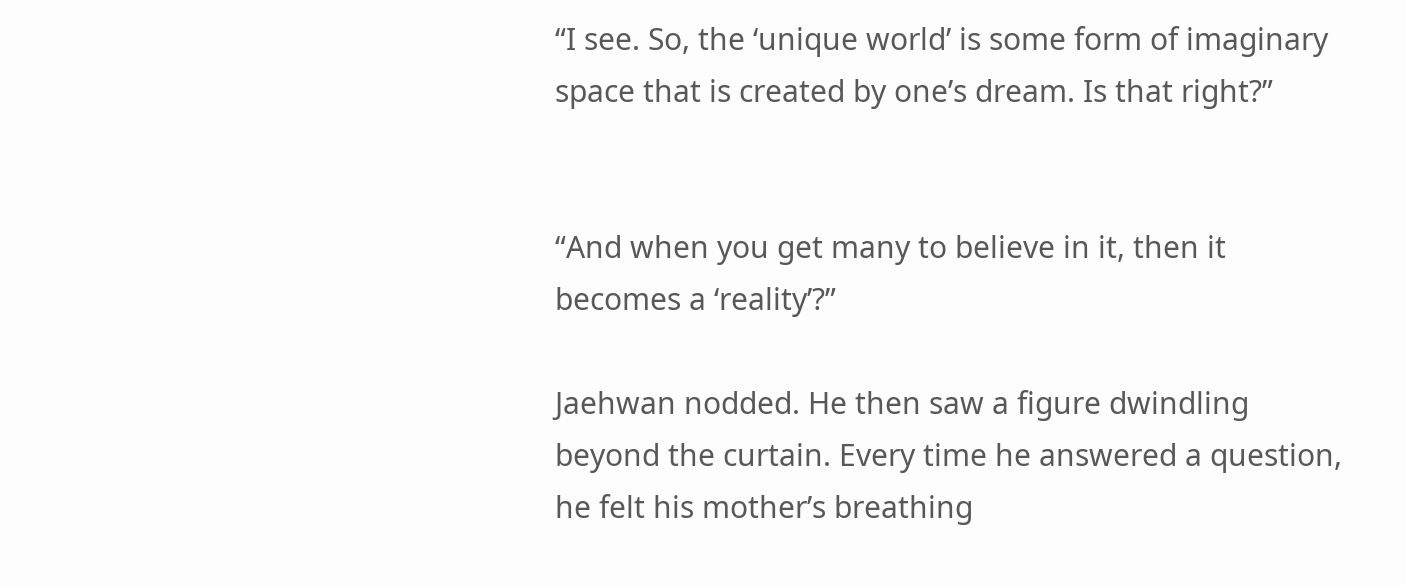“I see. So, the ‘unique world’ is some form of imaginary space that is created by one’s dream. Is that right?”


“And when you get many to believe in it, then it becomes a ‘reality’?”

Jaehwan nodded. He then saw a figure dwindling beyond the curtain. Every time he answered a question, he felt his mother’s breathing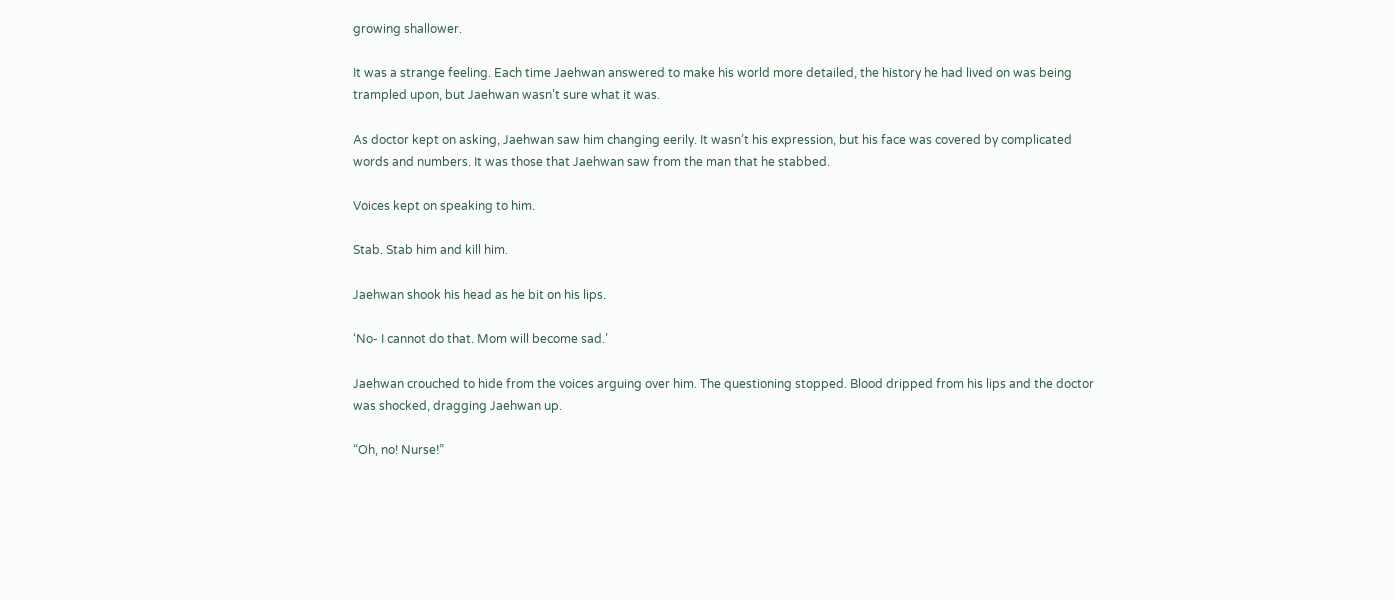growing shallower.

It was a strange feeling. Each time Jaehwan answered to make his world more detailed, the history he had lived on was being trampled upon, but Jaehwan wasn’t sure what it was.

As doctor kept on asking, Jaehwan saw him changing eerily. It wasn’t his expression, but his face was covered by complicated words and numbers. It was those that Jaehwan saw from the man that he stabbed.

Voices kept on speaking to him.

Stab. Stab him and kill him.

Jaehwan shook his head as he bit on his lips.

‘No- I cannot do that. Mom will become sad.’

Jaehwan crouched to hide from the voices arguing over him. The questioning stopped. Blood dripped from his lips and the doctor was shocked, dragging Jaehwan up.

“Oh, no! Nurse!”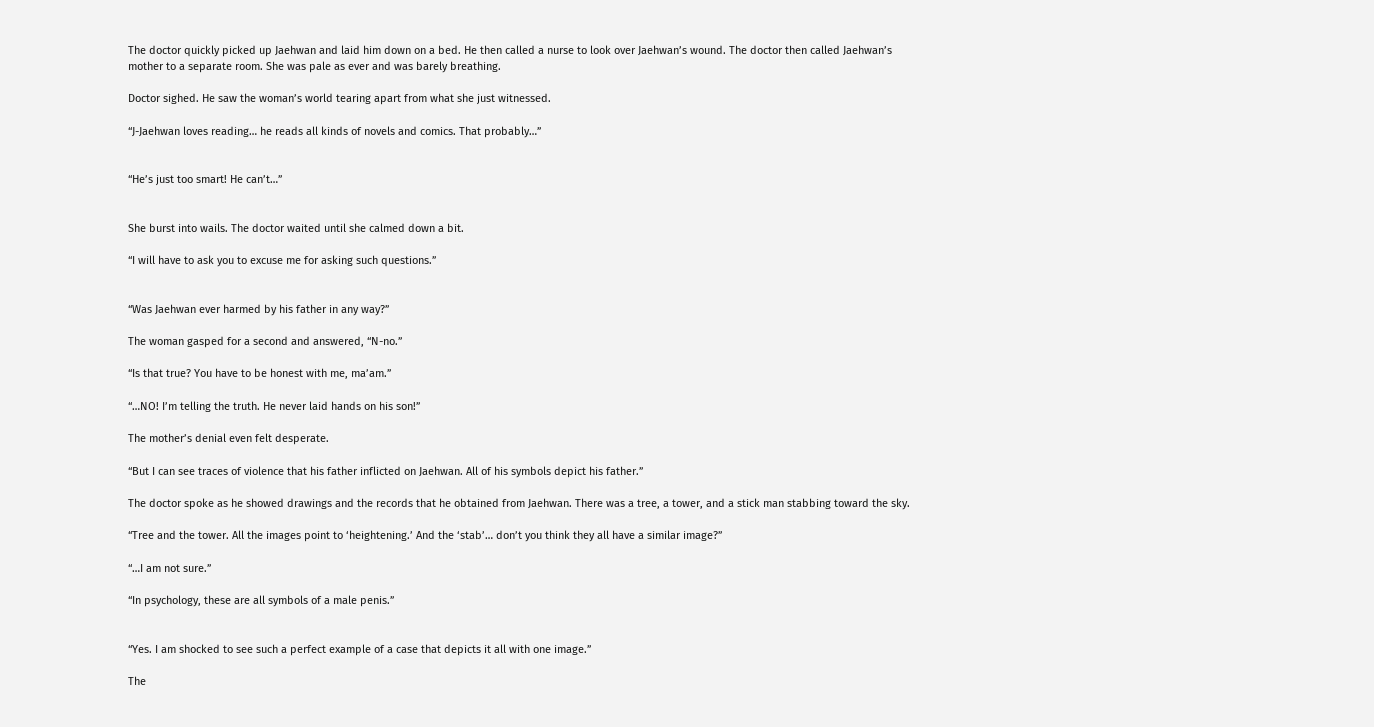The doctor quickly picked up Jaehwan and laid him down on a bed. He then called a nurse to look over Jaehwan’s wound. The doctor then called Jaehwan’s mother to a separate room. She was pale as ever and was barely breathing.

Doctor sighed. He saw the woman’s world tearing apart from what she just witnessed.

“J-Jaehwan loves reading… he reads all kinds of novels and comics. That probably…”


“He’s just too smart! He can’t…”


She burst into wails. The doctor waited until she calmed down a bit.

“I will have to ask you to excuse me for asking such questions.”


“Was Jaehwan ever harmed by his father in any way?”

The woman gasped for a second and answered, “N-no.”

“Is that true? You have to be honest with me, ma’am.”

“…NO! I’m telling the truth. He never laid hands on his son!”

The mother’s denial even felt desperate.

“But I can see traces of violence that his father inflicted on Jaehwan. All of his symbols depict his father.”

The doctor spoke as he showed drawings and the records that he obtained from Jaehwan. There was a tree, a tower, and a stick man stabbing toward the sky.

“Tree and the tower. All the images point to ‘heightening.’ And the ‘stab’… don’t you think they all have a similar image?”

“…I am not sure.”

“In psychology, these are all symbols of a male penis.”


“Yes. I am shocked to see such a perfect example of a case that depicts it all with one image.”

The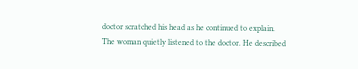doctor scratched his head as he continued to explain. The woman quietly listened to the doctor. He described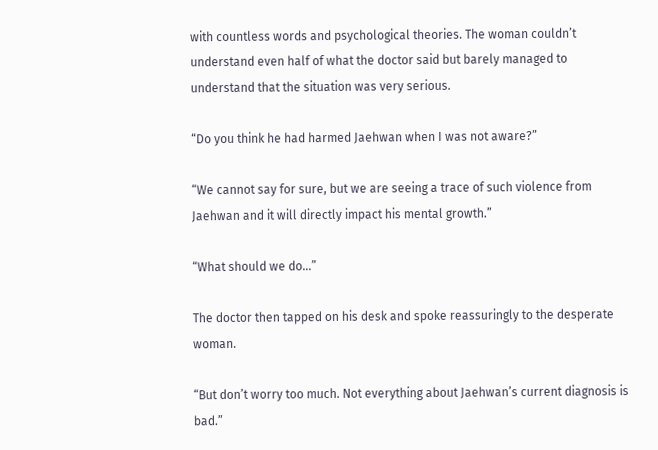with countless words and psychological theories. The woman couldn’t understand even half of what the doctor said but barely managed to understand that the situation was very serious.

“Do you think he had harmed Jaehwan when I was not aware?”

“We cannot say for sure, but we are seeing a trace of such violence from Jaehwan and it will directly impact his mental growth.”

“What should we do…”

The doctor then tapped on his desk and spoke reassuringly to the desperate woman.

“But don’t worry too much. Not everything about Jaehwan’s current diagnosis is bad.”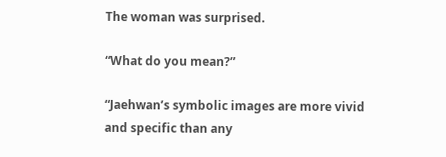The woman was surprised.

“What do you mean?”

“Jaehwan’s symbolic images are more vivid and specific than any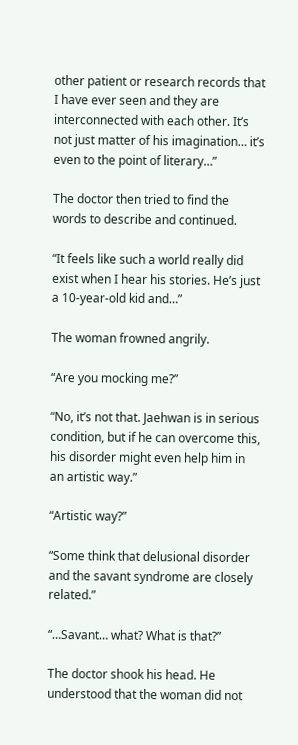other patient or research records that I have ever seen and they are interconnected with each other. It’s not just matter of his imagination… it’s even to the point of literary…”

The doctor then tried to find the words to describe and continued.

“It feels like such a world really did exist when I hear his stories. He’s just a 10-year-old kid and…”

The woman frowned angrily.

“Are you mocking me?”

“No, it’s not that. Jaehwan is in serious condition, but if he can overcome this, his disorder might even help him in an artistic way.”

“Artistic way?”

“Some think that delusional disorder and the savant syndrome are closely related.”

“…Savant… what? What is that?”

The doctor shook his head. He understood that the woman did not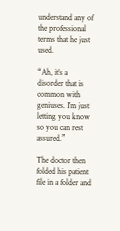understand any of the professional terms that he just used.

“Ah, it’s a disorder that is common with geniuses. I’m just letting you know so you can rest assured.”

The doctor then folded his patient file in a folder and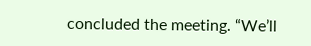concluded the meeting. “We’ll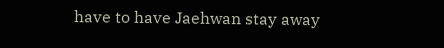have to have Jaehwan stay away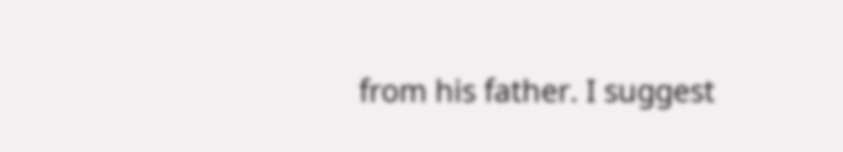from his father. I suggest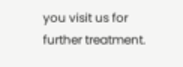you visit us for further treatment.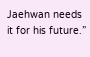Jaehwan needs it for his future.”